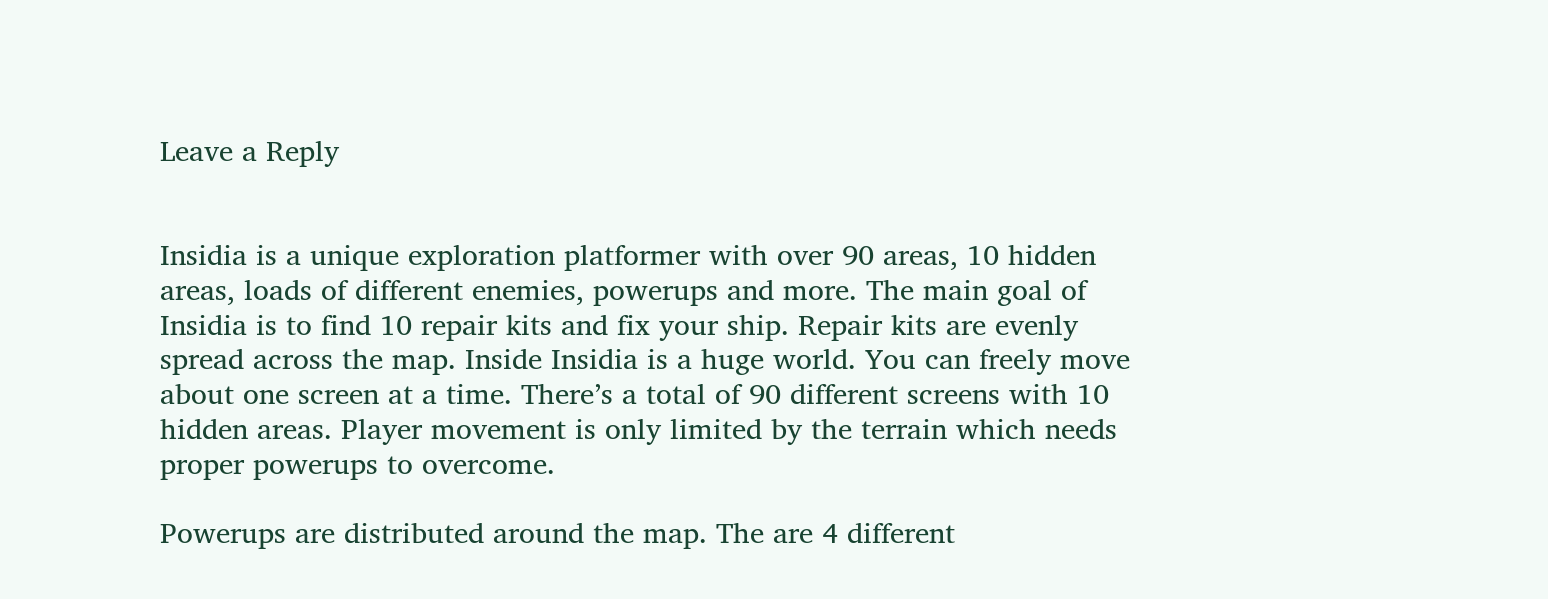Leave a Reply


Insidia is a unique exploration platformer with over 90 areas, 10 hidden areas, loads of different enemies, powerups and more. The main goal of Insidia is to find 10 repair kits and fix your ship. Repair kits are evenly spread across the map. Inside Insidia is a huge world. You can freely move about one screen at a time. There’s a total of 90 different screens with 10 hidden areas. Player movement is only limited by the terrain which needs proper powerups to overcome.

Powerups are distributed around the map. The are 4 different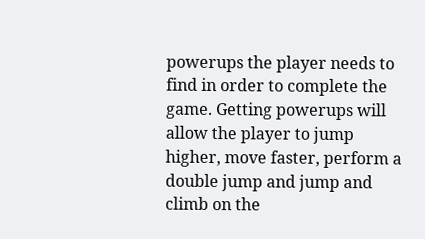powerups the player needs to find in order to complete the game. Getting powerups will allow the player to jump higher, move faster, perform a double jump and jump and climb on the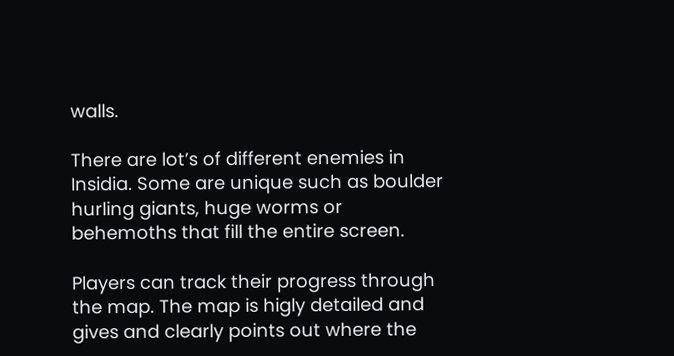walls.

There are lot’s of different enemies in Insidia. Some are unique such as boulder hurling giants, huge worms or behemoths that fill the entire screen.

Players can track their progress through the map. The map is higly detailed and gives and clearly points out where the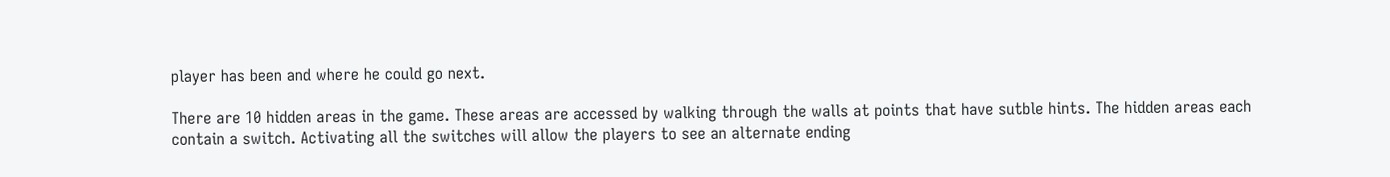player has been and where he could go next.

There are 10 hidden areas in the game. These areas are accessed by walking through the walls at points that have sutble hints. The hidden areas each contain a switch. Activating all the switches will allow the players to see an alternate ending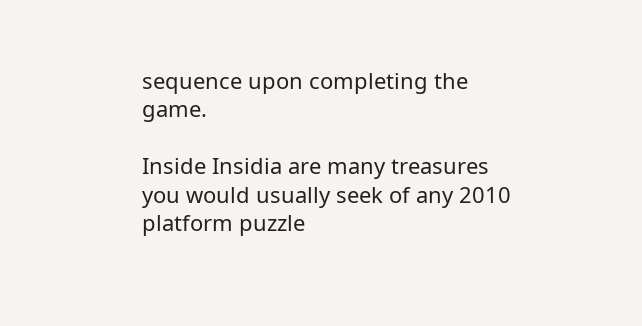sequence upon completing the game.

Inside Insidia are many treasures you would usually seek of any 2010 platform puzzle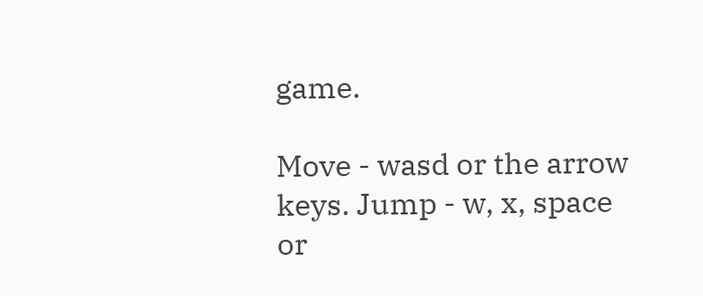game.

Move - wasd or the arrow keys. Jump - w, x, space or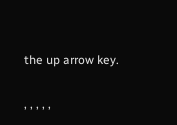the up arrow key.

, , , , ,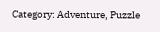Category: Adventure, Puzzle